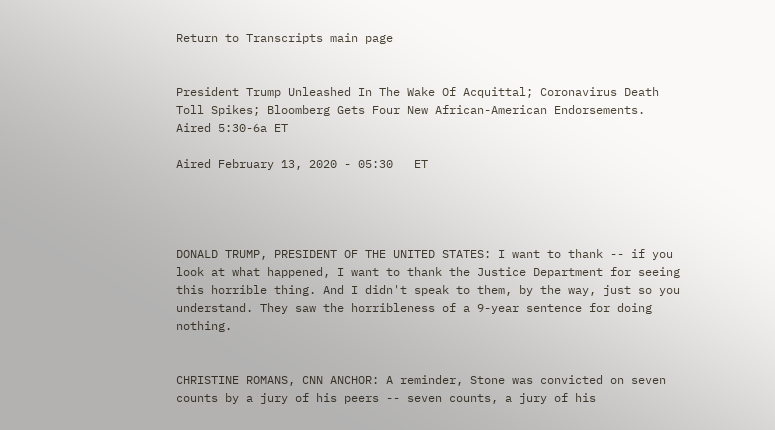Return to Transcripts main page


President Trump Unleashed In The Wake Of Acquittal; Coronavirus Death Toll Spikes; Bloomberg Gets Four New African-American Endorsements. Aired 5:30-6a ET

Aired February 13, 2020 - 05:30   ET




DONALD TRUMP, PRESIDENT OF THE UNITED STATES: I want to thank -- if you look at what happened, I want to thank the Justice Department for seeing this horrible thing. And I didn't speak to them, by the way, just so you understand. They saw the horribleness of a 9-year sentence for doing nothing.


CHRISTINE ROMANS, CNN ANCHOR: A reminder, Stone was convicted on seven counts by a jury of his peers -- seven counts, a jury of his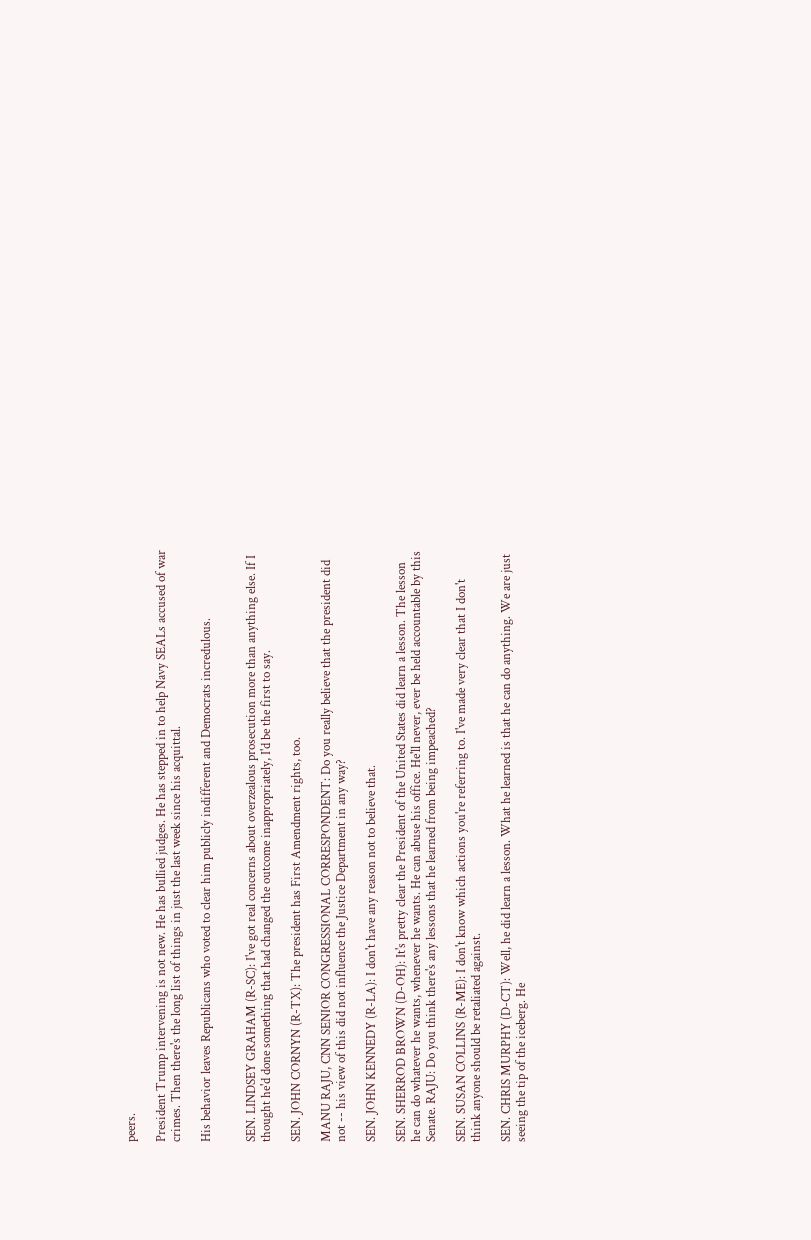peers.

President Trump intervening is not new. He has bullied judges. He has stepped in to help Navy SEALs accused of war crimes. Then there's the long list of things in just the last week since his acquittal.

His behavior leaves Republicans who voted to clear him publicly indifferent and Democrats incredulous.


SEN. LINDSEY GRAHAM (R-SC): I've got real concerns about overzealous prosecution more than anything else. If I thought he'd done something that had changed the outcome inappropriately, I'd be the first to say.

SEN. JOHN CORNYN (R-TX): The president has First Amendment rights, too.

MANU RAJU, CNN SENIOR CONGRESSIONAL CORRESPONDENT: Do you really believe that the president did not -- his view of this did not influence the Justice Department in any way?

SEN. JOHN KENNEDY (R-LA): I don't have any reason not to believe that.

SEN. SHERROD BROWN (D-OH): It's pretty clear the President of the United States did learn a lesson. The lesson he can do whatever he wants, whenever he wants. He can abuse his office. He'll never, ever be held accountable by this Senate. RAJU: Do you think there's any lessons that he learned from being impeached?

SEN. SUSAN COLLINS (R-ME): I don't know which actions you're referring to. I've made very clear that I don't think anyone should be retaliated against.

SEN. CHRIS MURPHY (D-CT): Well, he did learn a lesson. What he learned is that he can do anything. We are just seeing the tip of the iceberg. He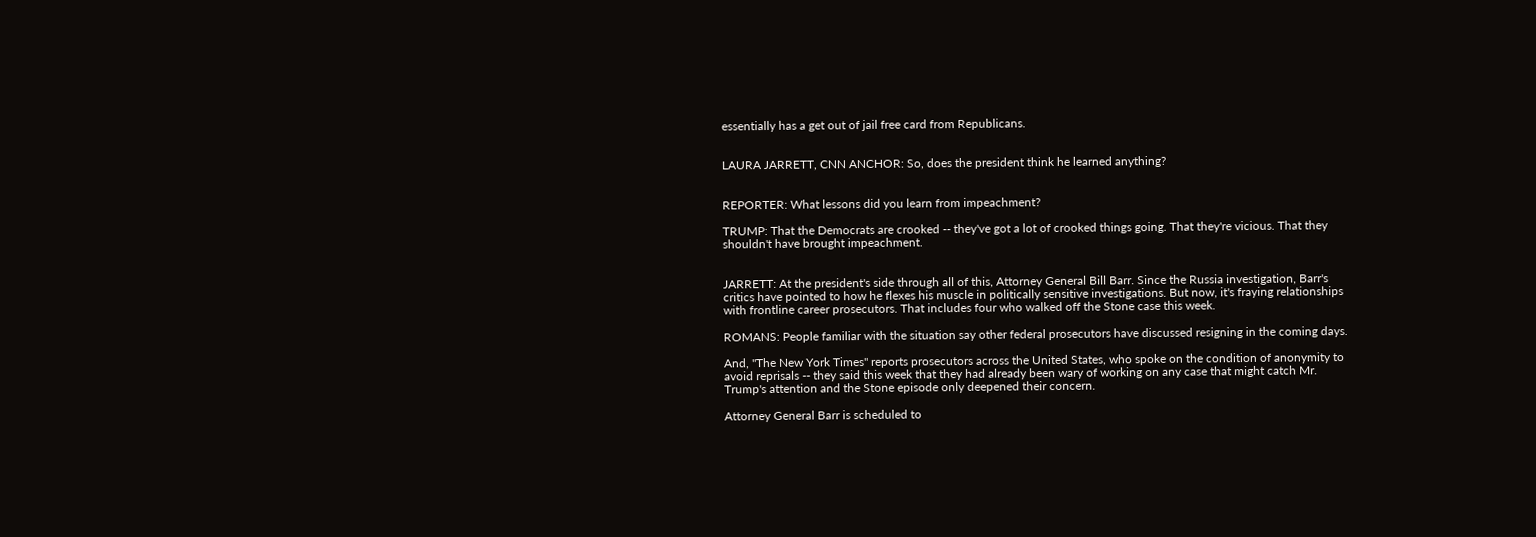essentially has a get out of jail free card from Republicans.


LAURA JARRETT, CNN ANCHOR: So, does the president think he learned anything?


REPORTER: What lessons did you learn from impeachment?

TRUMP: That the Democrats are crooked -- they've got a lot of crooked things going. That they're vicious. That they shouldn't have brought impeachment.


JARRETT: At the president's side through all of this, Attorney General Bill Barr. Since the Russia investigation, Barr's critics have pointed to how he flexes his muscle in politically sensitive investigations. But now, it's fraying relationships with frontline career prosecutors. That includes four who walked off the Stone case this week.

ROMANS: People familiar with the situation say other federal prosecutors have discussed resigning in the coming days.

And, "The New York Times" reports prosecutors across the United States, who spoke on the condition of anonymity to avoid reprisals -- they said this week that they had already been wary of working on any case that might catch Mr. Trump's attention and the Stone episode only deepened their concern.

Attorney General Barr is scheduled to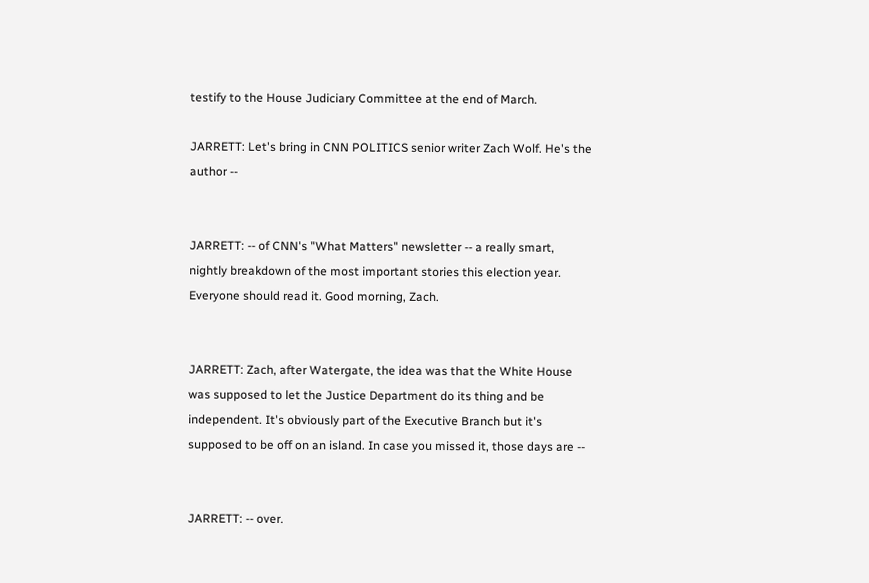testify to the House Judiciary Committee at the end of March.

JARRETT: Let's bring in CNN POLITICS senior writer Zach Wolf. He's the author --


JARRETT: -- of CNN's "What Matters" newsletter -- a really smart, nightly breakdown of the most important stories this election year. Everyone should read it. Good morning, Zach.


JARRETT: Zach, after Watergate, the idea was that the White House was supposed to let the Justice Department do its thing and be independent. It's obviously part of the Executive Branch but it's supposed to be off on an island. In case you missed it, those days are --


JARRETT: -- over.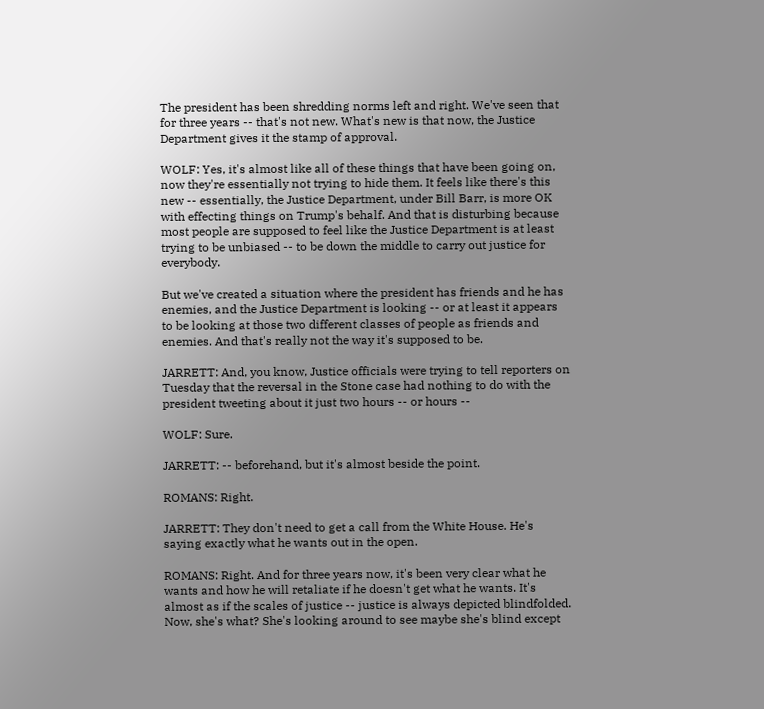The president has been shredding norms left and right. We've seen that for three years -- that's not new. What's new is that now, the Justice Department gives it the stamp of approval.

WOLF: Yes, it's almost like all of these things that have been going on, now they're essentially not trying to hide them. It feels like there's this new -- essentially, the Justice Department, under Bill Barr, is more OK with effecting things on Trump's behalf. And that is disturbing because most people are supposed to feel like the Justice Department is at least trying to be unbiased -- to be down the middle to carry out justice for everybody.

But we've created a situation where the president has friends and he has enemies, and the Justice Department is looking -- or at least it appears to be looking at those two different classes of people as friends and enemies. And that's really not the way it's supposed to be.

JARRETT: And, you know, Justice officials were trying to tell reporters on Tuesday that the reversal in the Stone case had nothing to do with the president tweeting about it just two hours -- or hours --

WOLF: Sure.

JARRETT: -- beforehand, but it's almost beside the point.

ROMANS: Right.

JARRETT: They don't need to get a call from the White House. He's saying exactly what he wants out in the open.

ROMANS: Right. And for three years now, it's been very clear what he wants and how he will retaliate if he doesn't get what he wants. It's almost as if the scales of justice -- justice is always depicted blindfolded. Now, she's what? She's looking around to see maybe she's blind except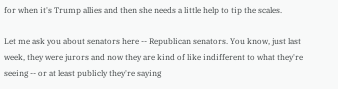for when it's Trump allies and then she needs a little help to tip the scales.

Let me ask you about senators here -- Republican senators. You know, just last week, they were jurors and now they are kind of like indifferent to what they're seeing -- or at least publicly they're saying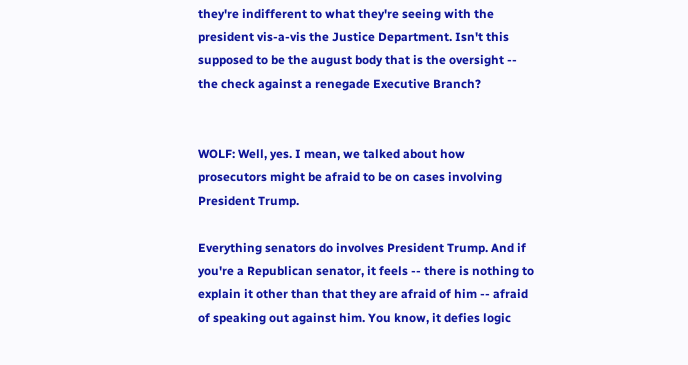they're indifferent to what they're seeing with the president vis-a-vis the Justice Department. Isn't this supposed to be the august body that is the oversight -- the check against a renegade Executive Branch?


WOLF: Well, yes. I mean, we talked about how prosecutors might be afraid to be on cases involving President Trump.

Everything senators do involves President Trump. And if you're a Republican senator, it feels -- there is nothing to explain it other than that they are afraid of him -- afraid of speaking out against him. You know, it defies logic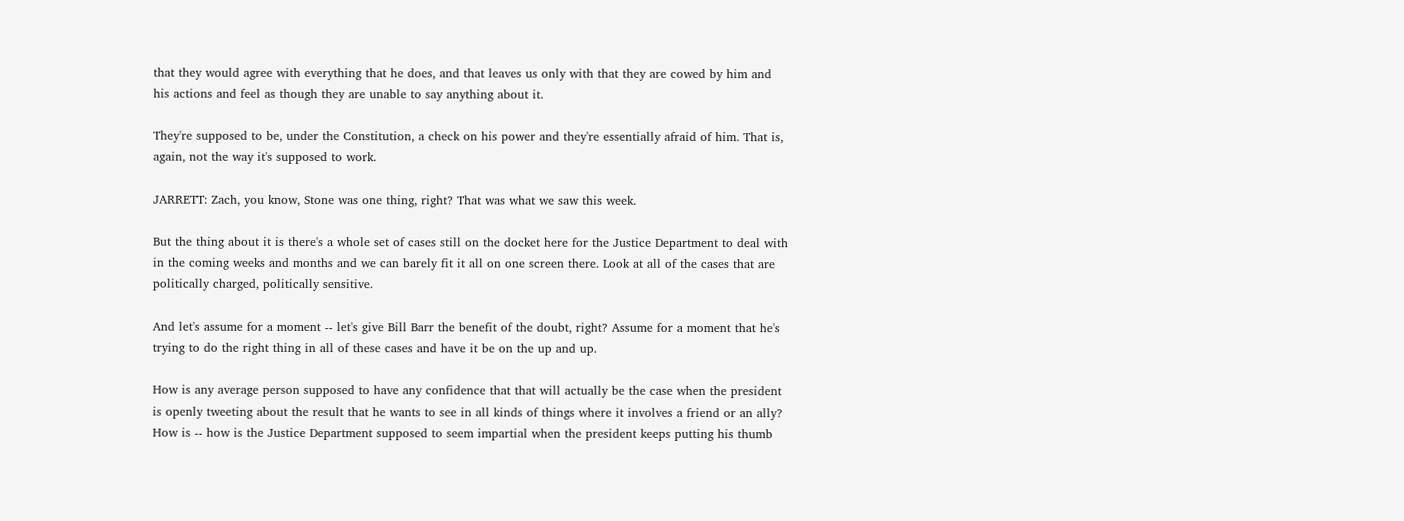that they would agree with everything that he does, and that leaves us only with that they are cowed by him and his actions and feel as though they are unable to say anything about it.

They're supposed to be, under the Constitution, a check on his power and they're essentially afraid of him. That is, again, not the way it's supposed to work.

JARRETT: Zach, you know, Stone was one thing, right? That was what we saw this week.

But the thing about it is there's a whole set of cases still on the docket here for the Justice Department to deal with in the coming weeks and months and we can barely fit it all on one screen there. Look at all of the cases that are politically charged, politically sensitive.

And let's assume for a moment -- let's give Bill Barr the benefit of the doubt, right? Assume for a moment that he's trying to do the right thing in all of these cases and have it be on the up and up.

How is any average person supposed to have any confidence that that will actually be the case when the president is openly tweeting about the result that he wants to see in all kinds of things where it involves a friend or an ally? How is -- how is the Justice Department supposed to seem impartial when the president keeps putting his thumb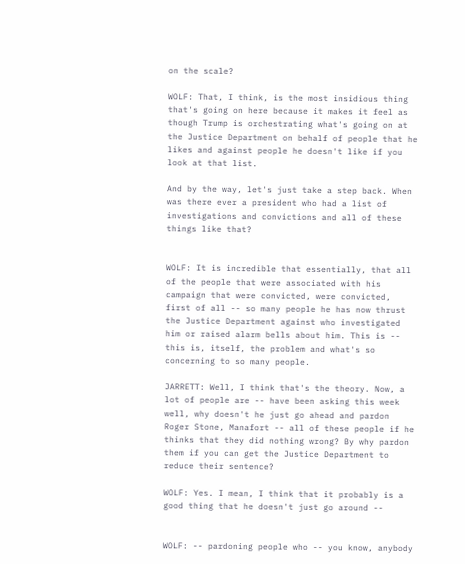on the scale?

WOLF: That, I think, is the most insidious thing that's going on here because it makes it feel as though Trump is orchestrating what's going on at the Justice Department on behalf of people that he likes and against people he doesn't like if you look at that list.

And by the way, let's just take a step back. When was there ever a president who had a list of investigations and convictions and all of these things like that?


WOLF: It is incredible that essentially, that all of the people that were associated with his campaign that were convicted, were convicted, first of all -- so many people he has now thrust the Justice Department against who investigated him or raised alarm bells about him. This is -- this is, itself, the problem and what's so concerning to so many people.

JARRETT: Well, I think that's the theory. Now, a lot of people are -- have been asking this week well, why doesn't he just go ahead and pardon Roger Stone, Manafort -- all of these people if he thinks that they did nothing wrong? By why pardon them if you can get the Justice Department to reduce their sentence?

WOLF: Yes. I mean, I think that it probably is a good thing that he doesn't just go around --


WOLF: -- pardoning people who -- you know, anybody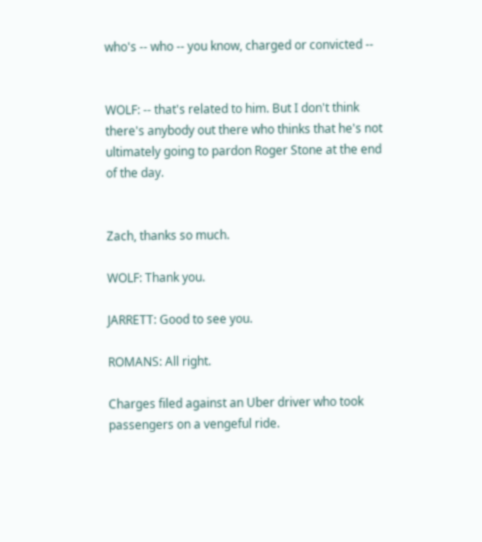who's -- who -- you know, charged or convicted --


WOLF: -- that's related to him. But I don't think there's anybody out there who thinks that he's not ultimately going to pardon Roger Stone at the end of the day.


Zach, thanks so much.

WOLF: Thank you.

JARRETT: Good to see you.

ROMANS: All right.

Charges filed against an Uber driver who took passengers on a vengeful ride.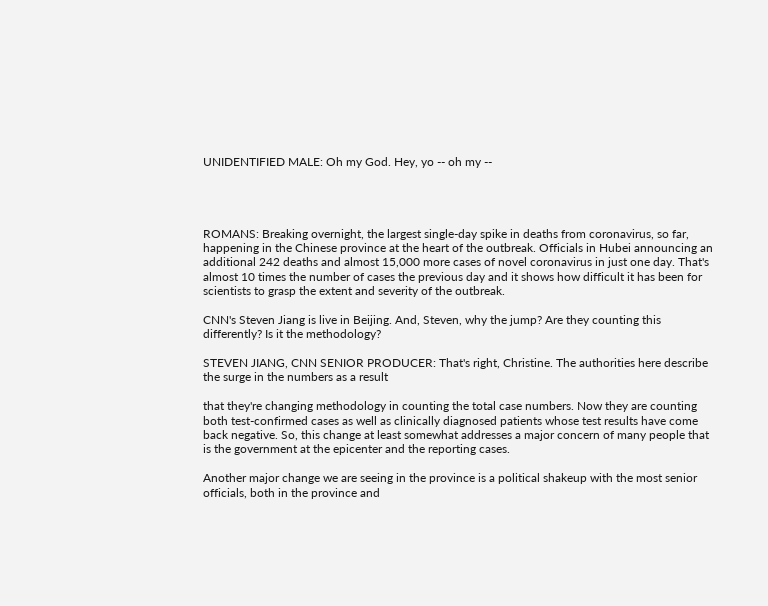UNIDENTIFIED MALE: Oh my God. Hey, yo -- oh my --




ROMANS: Breaking overnight, the largest single-day spike in deaths from coronavirus, so far, happening in the Chinese province at the heart of the outbreak. Officials in Hubei announcing an additional 242 deaths and almost 15,000 more cases of novel coronavirus in just one day. That's almost 10 times the number of cases the previous day and it shows how difficult it has been for scientists to grasp the extent and severity of the outbreak.

CNN's Steven Jiang is live in Beijing. And, Steven, why the jump? Are they counting this differently? Is it the methodology?

STEVEN JIANG, CNN SENIOR PRODUCER: That's right, Christine. The authorities here describe the surge in the numbers as a result

that they're changing methodology in counting the total case numbers. Now they are counting both test-confirmed cases as well as clinically diagnosed patients whose test results have come back negative. So, this change at least somewhat addresses a major concern of many people that is the government at the epicenter and the reporting cases.

Another major change we are seeing in the province is a political shakeup with the most senior officials, both in the province and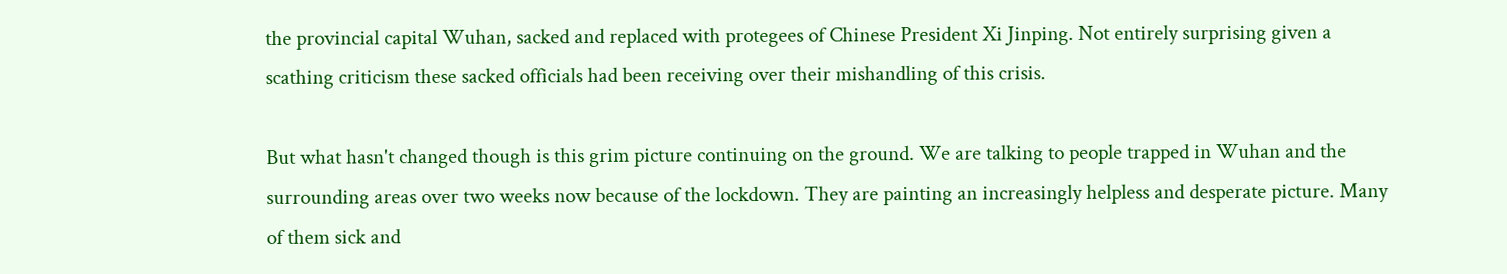the provincial capital Wuhan, sacked and replaced with protegees of Chinese President Xi Jinping. Not entirely surprising given a scathing criticism these sacked officials had been receiving over their mishandling of this crisis.

But what hasn't changed though is this grim picture continuing on the ground. We are talking to people trapped in Wuhan and the surrounding areas over two weeks now because of the lockdown. They are painting an increasingly helpless and desperate picture. Many of them sick and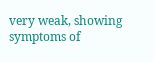very weak, showing symptoms of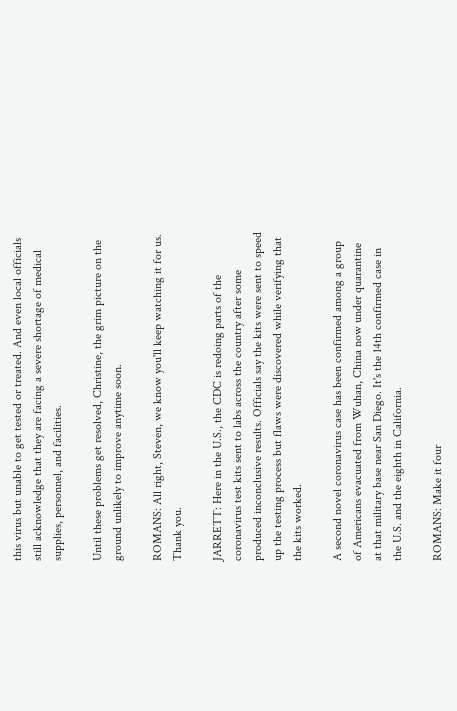this virus but unable to get tested or treated. And even local officials still acknowledge that they are facing a severe shortage of medical supplies, personnel, and facilities.

Until these problems get resolved, Christine, the grim picture on the ground unlikely to improve anytime soon.

ROMANS: All right, Steven, we know you'll keep watching it for us. Thank you.

JARRETT: Here in the U.S., the CDC is redoing parts of the coronavirus test kits sent to labs across the country after some produced inconclusive results. Officials say the kits were sent to speed up the testing process but flaws were discovered while verifying that the kits worked.

A second novel coronavirus case has been confirmed among a group of Americans evacuated from Wuhan, China now under quarantine at that military base near San Diego. It's the 14th confirmed case in the U.S. and the eighth in California.

ROMANS: Make it four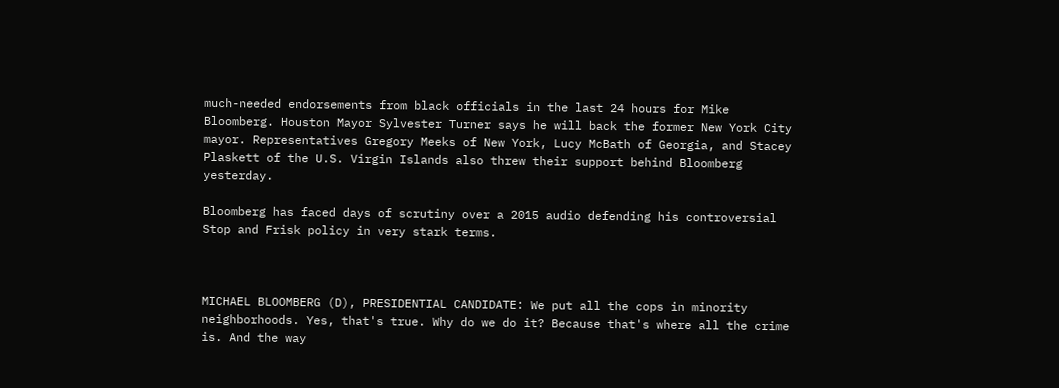much-needed endorsements from black officials in the last 24 hours for Mike Bloomberg. Houston Mayor Sylvester Turner says he will back the former New York City mayor. Representatives Gregory Meeks of New York, Lucy McBath of Georgia, and Stacey Plaskett of the U.S. Virgin Islands also threw their support behind Bloomberg yesterday.

Bloomberg has faced days of scrutiny over a 2015 audio defending his controversial Stop and Frisk policy in very stark terms.



MICHAEL BLOOMBERG (D), PRESIDENTIAL CANDIDATE: We put all the cops in minority neighborhoods. Yes, that's true. Why do we do it? Because that's where all the crime is. And the way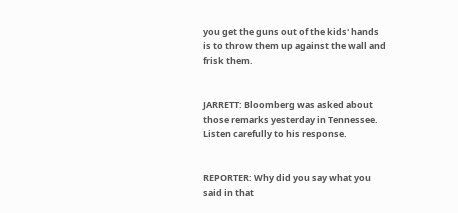you get the guns out of the kids' hands is to throw them up against the wall and frisk them.


JARRETT: Bloomberg was asked about those remarks yesterday in Tennessee. Listen carefully to his response.


REPORTER: Why did you say what you said in that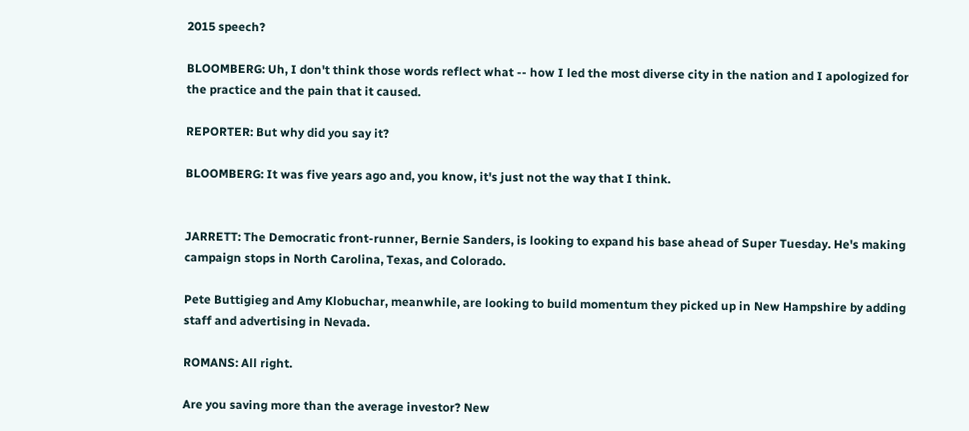2015 speech?

BLOOMBERG: Uh, I don't think those words reflect what -- how I led the most diverse city in the nation and I apologized for the practice and the pain that it caused.

REPORTER: But why did you say it?

BLOOMBERG: It was five years ago and, you know, it's just not the way that I think.


JARRETT: The Democratic front-runner, Bernie Sanders, is looking to expand his base ahead of Super Tuesday. He's making campaign stops in North Carolina, Texas, and Colorado.

Pete Buttigieg and Amy Klobuchar, meanwhile, are looking to build momentum they picked up in New Hampshire by adding staff and advertising in Nevada.

ROMANS: All right.

Are you saving more than the average investor? New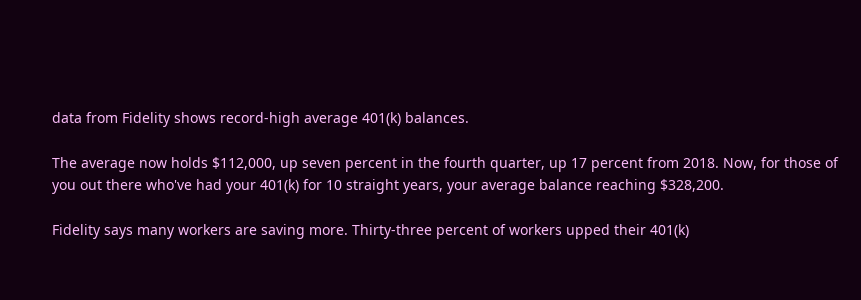data from Fidelity shows record-high average 401(k) balances.

The average now holds $112,000, up seven percent in the fourth quarter, up 17 percent from 2018. Now, for those of you out there who've had your 401(k) for 10 straight years, your average balance reaching $328,200.

Fidelity says many workers are saving more. Thirty-three percent of workers upped their 401(k)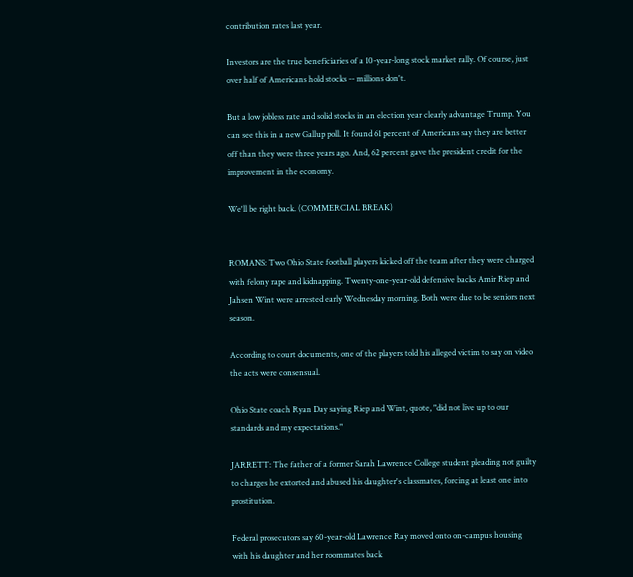contribution rates last year.

Investors are the true beneficiaries of a 10-year-long stock market rally. Of course, just over half of Americans hold stocks -- millions don't.

But a low jobless rate and solid stocks in an election year clearly advantage Trump. You can see this in a new Gallup poll. It found 61 percent of Americans say they are better off than they were three years ago. And, 62 percent gave the president credit for the improvement in the economy.

We'll be right back. (COMMERCIAL BREAK)


ROMANS: Two Ohio State football players kicked off the team after they were charged with felony rape and kidnapping. Twenty-one-year-old defensive backs Amir Riep and Jahsen Wint were arrested early Wednesday morning. Both were due to be seniors next season.

According to court documents, one of the players told his alleged victim to say on video the acts were consensual.

Ohio State coach Ryan Day saying Riep and Wint, quote, "did not live up to our standards and my expectations."

JARRETT: The father of a former Sarah Lawrence College student pleading not guilty to charges he extorted and abused his daughter's classmates, forcing at least one into prostitution.

Federal prosecutors say 60-year-old Lawrence Ray moved onto on-campus housing with his daughter and her roommates back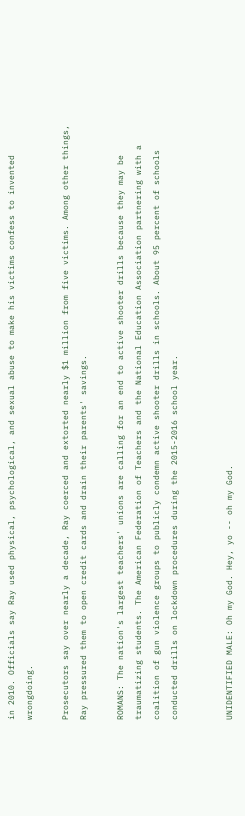in 2010. Officials say Ray used physical, psychological, and sexual abuse to make his victims confess to invented wrongdoing.

Prosecutors say over nearly a decade, Ray coerced and extorted nearly $1 million from five victims. Among other things, Ray pressured them to open credit cards and drain their parents' savings.

ROMANS: The nation's largest teachers' unions are calling for an end to active shooter drills because they may be traumatizing students. The American Federation of Teachers and the National Education Association partnering with a coalition of gun violence groups to publicly condemn active shooter drills in schools. About 95 percent of schools conducted drills on lockdown procedures during the 2015-2016 school year.


UNIDENTIFIED MALE: Oh my God. Hey, yo -- oh my God.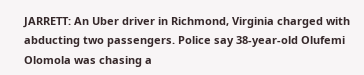JARRETT: An Uber driver in Richmond, Virginia charged with abducting two passengers. Police say 38-year-old Olufemi Olomola was chasing a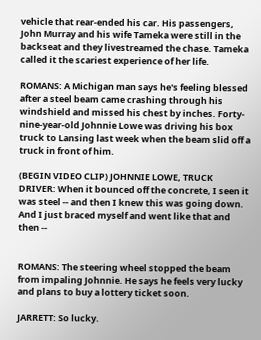vehicle that rear-ended his car. His passengers, John Murray and his wife Tameka were still in the backseat and they livestreamed the chase. Tameka called it the scariest experience of her life.

ROMANS: A Michigan man says he's feeling blessed after a steel beam came crashing through his windshield and missed his chest by inches. Forty-nine-year-old Johnnie Lowe was driving his box truck to Lansing last week when the beam slid off a truck in front of him.

(BEGIN VIDEO CLIP) JOHNNIE LOWE, TRUCK DRIVER: When it bounced off the concrete, I seen it was steel -- and then I knew this was going down. And I just braced myself and went like that and then --


ROMANS: The steering wheel stopped the beam from impaling Johnnie. He says he feels very lucky and plans to buy a lottery ticket soon.

JARRETT: So lucky.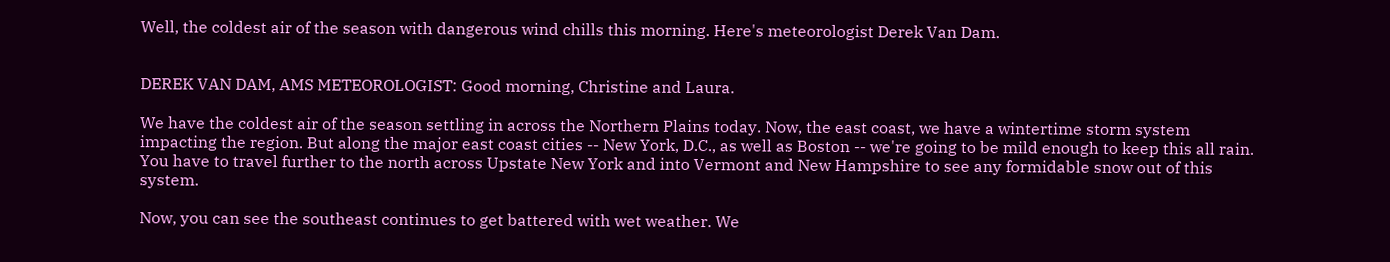Well, the coldest air of the season with dangerous wind chills this morning. Here's meteorologist Derek Van Dam.


DEREK VAN DAM, AMS METEOROLOGIST: Good morning, Christine and Laura.

We have the coldest air of the season settling in across the Northern Plains today. Now, the east coast, we have a wintertime storm system impacting the region. But along the major east coast cities -- New York, D.C., as well as Boston -- we're going to be mild enough to keep this all rain. You have to travel further to the north across Upstate New York and into Vermont and New Hampshire to see any formidable snow out of this system.

Now, you can see the southeast continues to get battered with wet weather. We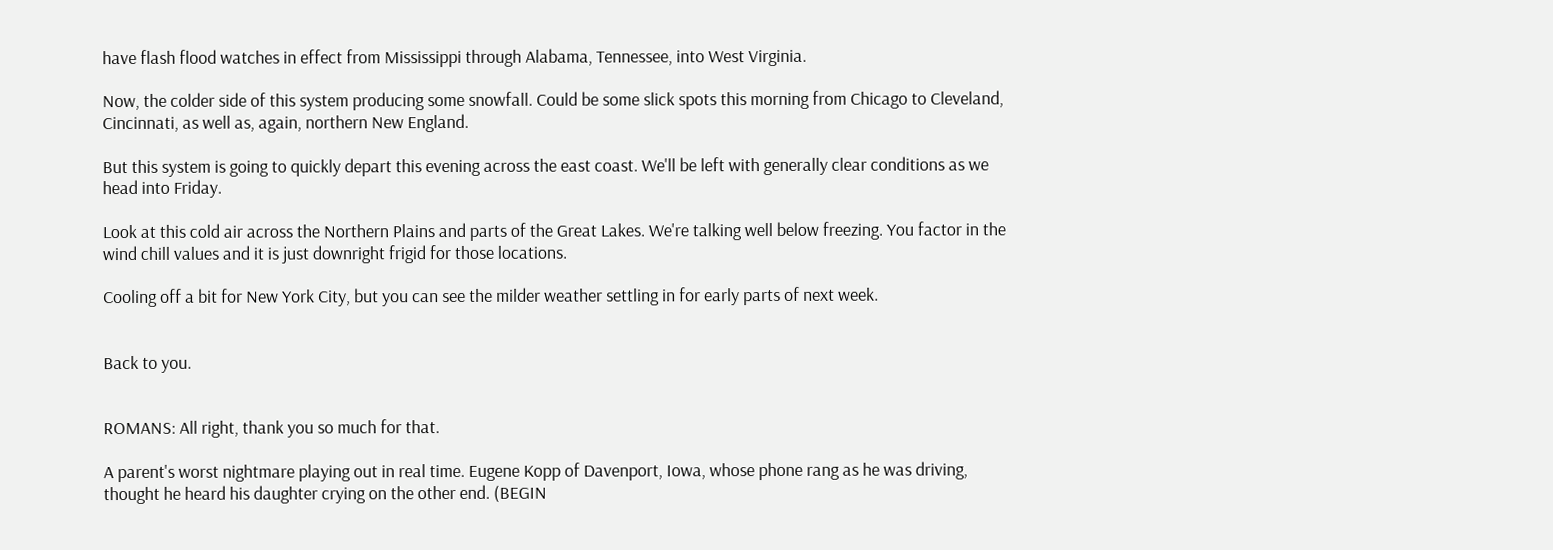have flash flood watches in effect from Mississippi through Alabama, Tennessee, into West Virginia.

Now, the colder side of this system producing some snowfall. Could be some slick spots this morning from Chicago to Cleveland, Cincinnati, as well as, again, northern New England.

But this system is going to quickly depart this evening across the east coast. We'll be left with generally clear conditions as we head into Friday.

Look at this cold air across the Northern Plains and parts of the Great Lakes. We're talking well below freezing. You factor in the wind chill values and it is just downright frigid for those locations.

Cooling off a bit for New York City, but you can see the milder weather settling in for early parts of next week.


Back to you.


ROMANS: All right, thank you so much for that.

A parent's worst nightmare playing out in real time. Eugene Kopp of Davenport, Iowa, whose phone rang as he was driving, thought he heard his daughter crying on the other end. (BEGIN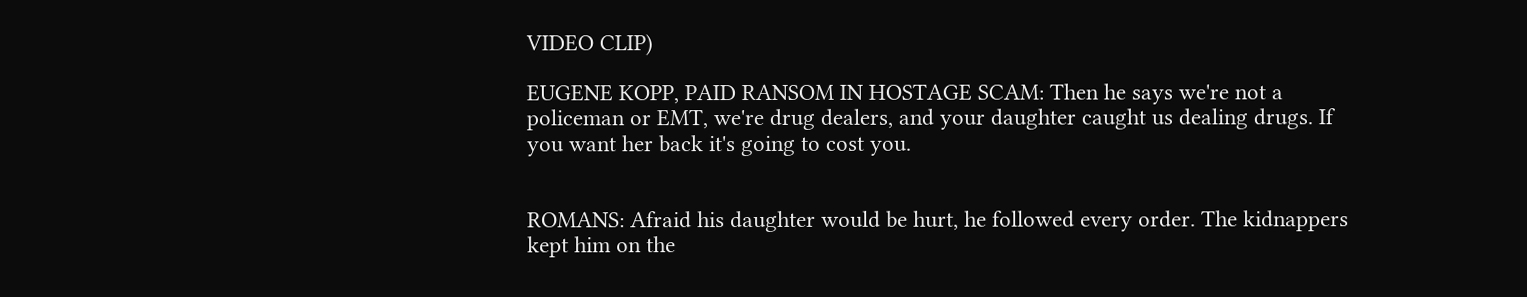VIDEO CLIP)

EUGENE KOPP, PAID RANSOM IN HOSTAGE SCAM: Then he says we're not a policeman or EMT, we're drug dealers, and your daughter caught us dealing drugs. If you want her back it's going to cost you.


ROMANS: Afraid his daughter would be hurt, he followed every order. The kidnappers kept him on the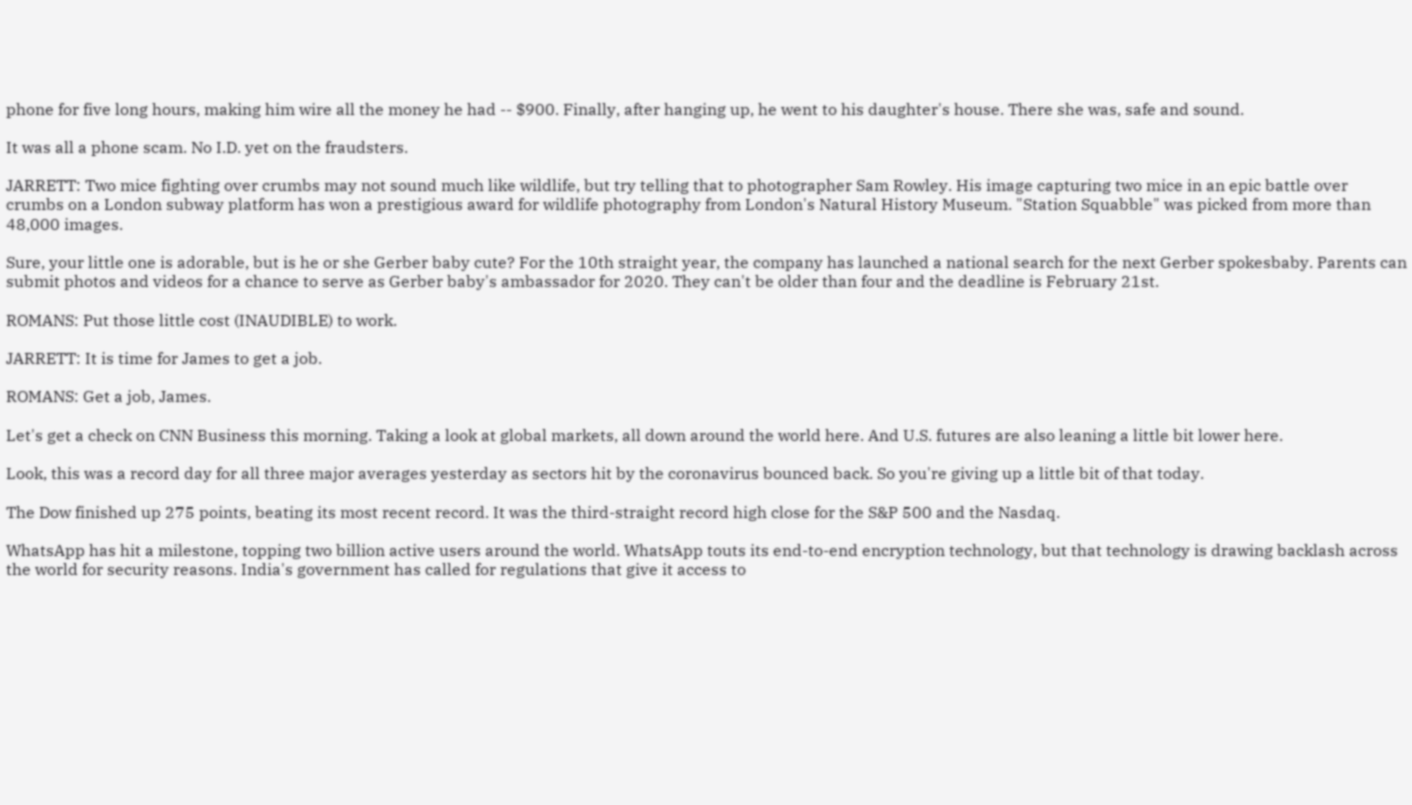phone for five long hours, making him wire all the money he had -- $900. Finally, after hanging up, he went to his daughter's house. There she was, safe and sound.

It was all a phone scam. No I.D. yet on the fraudsters.

JARRETT: Two mice fighting over crumbs may not sound much like wildlife, but try telling that to photographer Sam Rowley. His image capturing two mice in an epic battle over crumbs on a London subway platform has won a prestigious award for wildlife photography from London's Natural History Museum. "Station Squabble" was picked from more than 48,000 images.

Sure, your little one is adorable, but is he or she Gerber baby cute? For the 10th straight year, the company has launched a national search for the next Gerber spokesbaby. Parents can submit photos and videos for a chance to serve as Gerber baby's ambassador for 2020. They can't be older than four and the deadline is February 21st.

ROMANS: Put those little cost (INAUDIBLE) to work.

JARRETT: It is time for James to get a job.

ROMANS: Get a job, James.

Let's get a check on CNN Business this morning. Taking a look at global markets, all down around the world here. And U.S. futures are also leaning a little bit lower here.

Look, this was a record day for all three major averages yesterday as sectors hit by the coronavirus bounced back. So you're giving up a little bit of that today.

The Dow finished up 275 points, beating its most recent record. It was the third-straight record high close for the S&P 500 and the Nasdaq.

WhatsApp has hit a milestone, topping two billion active users around the world. WhatsApp touts its end-to-end encryption technology, but that technology is drawing backlash across the world for security reasons. India's government has called for regulations that give it access to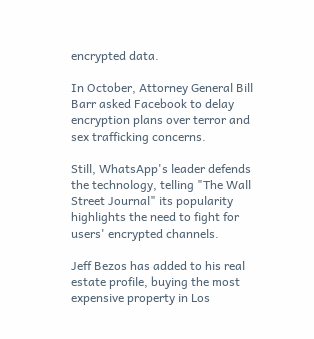encrypted data.

In October, Attorney General Bill Barr asked Facebook to delay encryption plans over terror and sex trafficking concerns.

Still, WhatsApp's leader defends the technology, telling "The Wall Street Journal" its popularity highlights the need to fight for users' encrypted channels.

Jeff Bezos has added to his real estate profile, buying the most expensive property in Los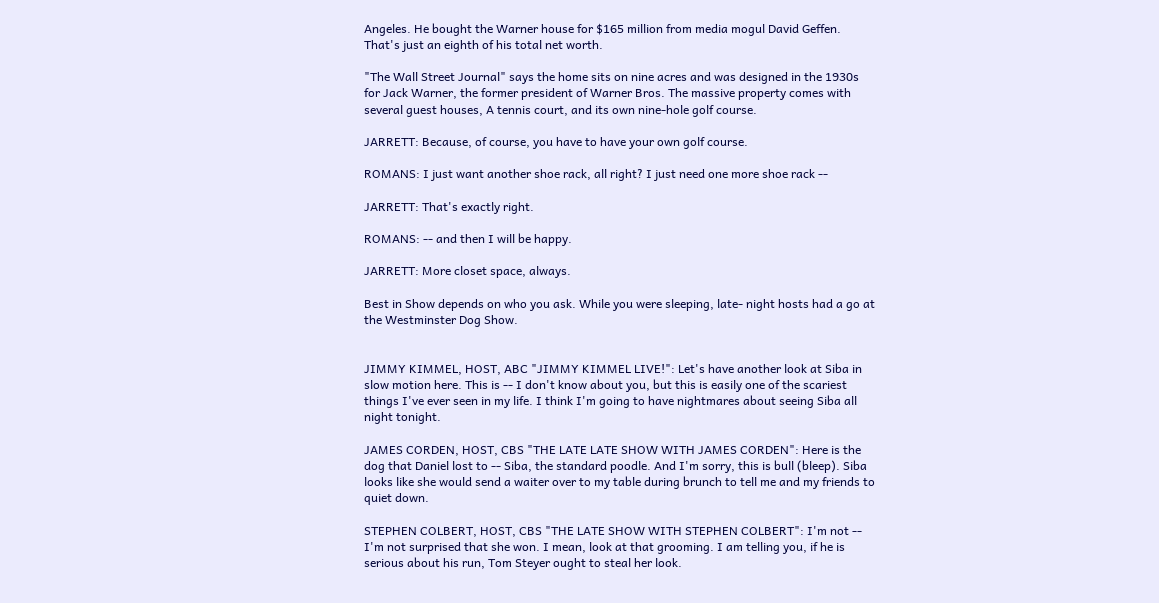Angeles. He bought the Warner house for $165 million from media mogul David Geffen. That's just an eighth of his total net worth.

"The Wall Street Journal" says the home sits on nine acres and was designed in the 1930s for Jack Warner, the former president of Warner Bros. The massive property comes with several guest houses, A tennis court, and its own nine-hole golf course.

JARRETT: Because, of course, you have to have your own golf course.

ROMANS: I just want another shoe rack, all right? I just need one more shoe rack --

JARRETT: That's exactly right.

ROMANS: -- and then I will be happy.

JARRETT: More closet space, always.

Best in Show depends on who you ask. While you were sleeping, late- night hosts had a go at the Westminster Dog Show.


JIMMY KIMMEL, HOST, ABC "JIMMY KIMMEL LIVE!": Let's have another look at Siba in slow motion here. This is -- I don't know about you, but this is easily one of the scariest things I've ever seen in my life. I think I'm going to have nightmares about seeing Siba all night tonight.

JAMES CORDEN, HOST, CBS "THE LATE LATE SHOW WITH JAMES CORDEN": Here is the dog that Daniel lost to -- Siba, the standard poodle. And I'm sorry, this is bull (bleep). Siba looks like she would send a waiter over to my table during brunch to tell me and my friends to quiet down.

STEPHEN COLBERT, HOST, CBS "THE LATE SHOW WITH STEPHEN COLBERT": I'm not -- I'm not surprised that she won. I mean, look at that grooming. I am telling you, if he is serious about his run, Tom Steyer ought to steal her look.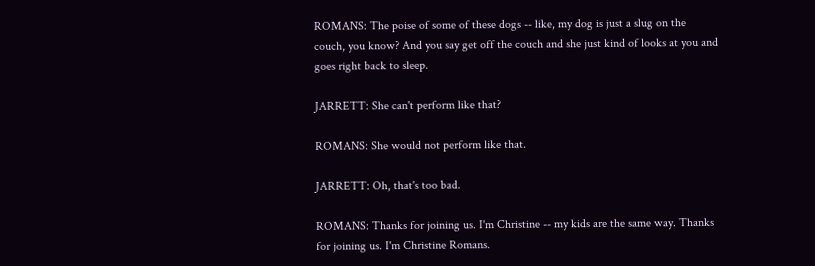ROMANS: The poise of some of these dogs -- like, my dog is just a slug on the couch, you know? And you say get off the couch and she just kind of looks at you and goes right back to sleep.

JARRETT: She can't perform like that?

ROMANS: She would not perform like that.

JARRETT: Oh, that's too bad.

ROMANS: Thanks for joining us. I'm Christine -- my kids are the same way. Thanks for joining us. I'm Christine Romans.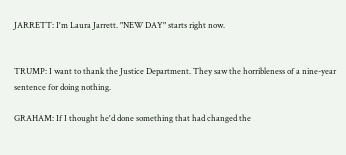JARRETT: I'm Laura Jarrett. "NEW DAY" starts right now.


TRUMP: I want to thank the Justice Department. They saw the horribleness of a nine-year sentence for doing nothing.

GRAHAM: If I thought he'd done something that had changed the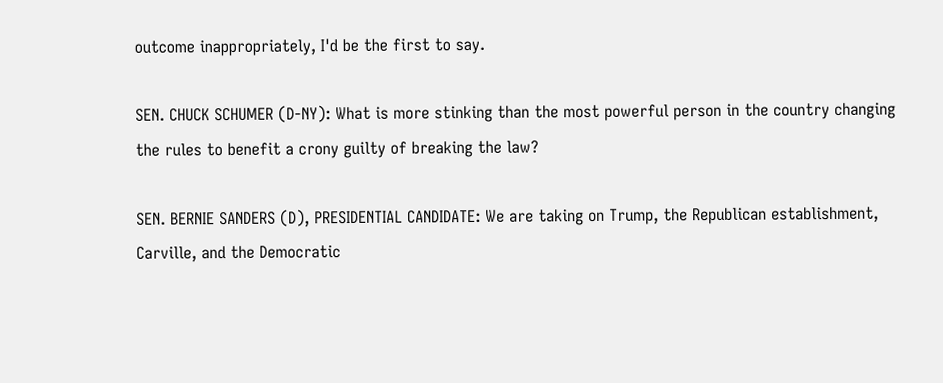outcome inappropriately, I'd be the first to say.

SEN. CHUCK SCHUMER (D-NY): What is more stinking than the most powerful person in the country changing the rules to benefit a crony guilty of breaking the law?

SEN. BERNIE SANDERS (D), PRESIDENTIAL CANDIDATE: We are taking on Trump, the Republican establishment, Carville, and the Democratic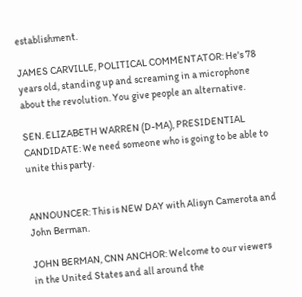establishment.

JAMES CARVILLE, POLITICAL COMMENTATOR: He's 78 years old, standing up and screaming in a microphone about the revolution. You give people an alternative.

SEN. ELIZABETH WARREN (D-MA), PRESIDENTIAL CANDIDATE: We need someone who is going to be able to unite this party.


ANNOUNCER: This is NEW DAY with Alisyn Camerota and John Berman.

JOHN BERMAN, CNN ANCHOR: Welcome to our viewers in the United States and all around the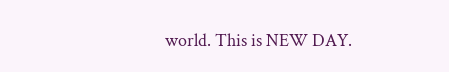world. This is NEW DAY.